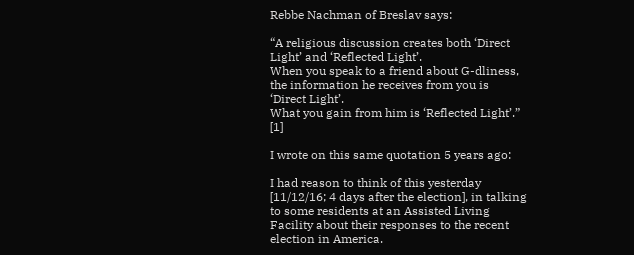Rebbe Nachman of Breslav says:

“A religious discussion creates both ‘Direct Light’ and ‘Reflected Light’.
When you speak to a friend about G-dliness, the information he receives from you is ‘Direct Light’.
What you gain from him is ‘Reflected Light’.” [1]

I wrote on this same quotation 5 years ago:

I had reason to think of this yesterday [11/12/16; 4 days after the election], in talking to some residents at an Assisted Living Facility about their responses to the recent election in America.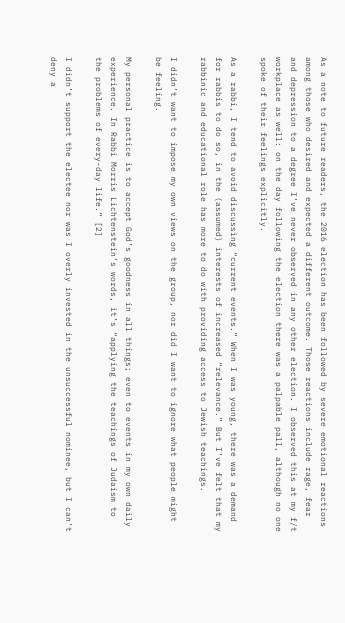As a note to future readers, the 2016 election has been followed by severe emotional reactions among those who desired and expected a different outcome. Those reactions include rage, fear and depression to a degree I’ve never observed in any other election. I observed this at my f/t workplace as well: on the day following the election there was a palpable pall, although no one spoke of their feelings explicitly.

As a rabbi, I tend to avoid discussing “current events.” When I was young, there was a demand for rabbis to do so, in the (assumed) interests of increased “relevance.” But I’ve felt that my rabbinic and educational role has more to do with providing access to Jewish teachings.

I didn’t want to impose my own views on the group, nor did I want to ignore what people might be feeling.

My personal practice is to accept God’s goodness in all things; even to events in my own daily experience. In Rabbi Morris Lichtenstein’s words, it’s “applying the teachings of Judaism to the problems of every-day life.” [2]

I didn’t support the electee nor was I overly invested in the unsuccessful nominee, but I can’t deny a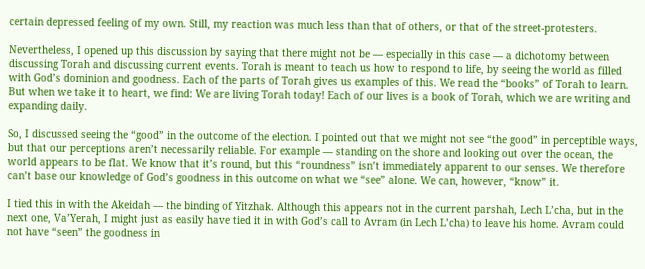certain depressed feeling of my own. Still, my reaction was much less than that of others, or that of the street-protesters.

Nevertheless, I opened up this discussion by saying that there might not be — especially in this case — a dichotomy between discussing Torah and discussing current events. Torah is meant to teach us how to respond to life, by seeing the world as filled with God’s dominion and goodness. Each of the parts of Torah gives us examples of this. We read the “books” of Torah to learn. But when we take it to heart, we find: We are living Torah today! Each of our lives is a book of Torah, which we are writing and expanding daily.

So, I discussed seeing the “good” in the outcome of the election. I pointed out that we might not see “the good” in perceptible ways, but that our perceptions aren’t necessarily reliable. For example — standing on the shore and looking out over the ocean, the world appears to be flat. We know that it’s round, but this “roundness” isn’t immediately apparent to our senses. We therefore can’t base our knowledge of God’s goodness in this outcome on what we “see” alone. We can, however, “know” it.

I tied this in with the Akeidah — the binding of Yitzhak. Although this appears not in the current parshah, Lech L’cha, but in the next one, Va’Yerah, I might just as easily have tied it in with God’s call to Avram (in Lech L’cha) to leave his home. Avram could not have “seen” the goodness in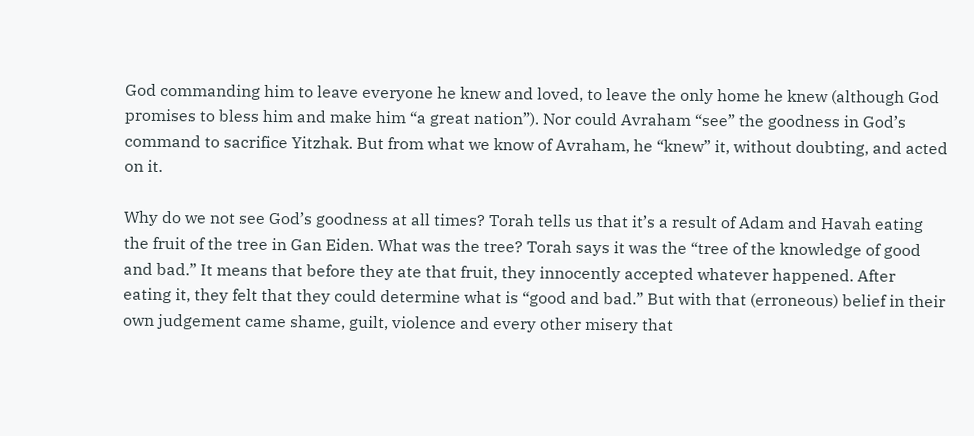God commanding him to leave everyone he knew and loved, to leave the only home he knew (although God promises to bless him and make him “a great nation”). Nor could Avraham “see” the goodness in God’s command to sacrifice Yitzhak. But from what we know of Avraham, he “knew” it, without doubting, and acted on it.

Why do we not see God’s goodness at all times? Torah tells us that it’s a result of Adam and Havah eating the fruit of the tree in Gan Eiden. What was the tree? Torah says it was the “tree of the knowledge of good and bad.” It means that before they ate that fruit, they innocently accepted whatever happened. After eating it, they felt that they could determine what is “good and bad.” But with that (erroneous) belief in their own judgement came shame, guilt, violence and every other misery that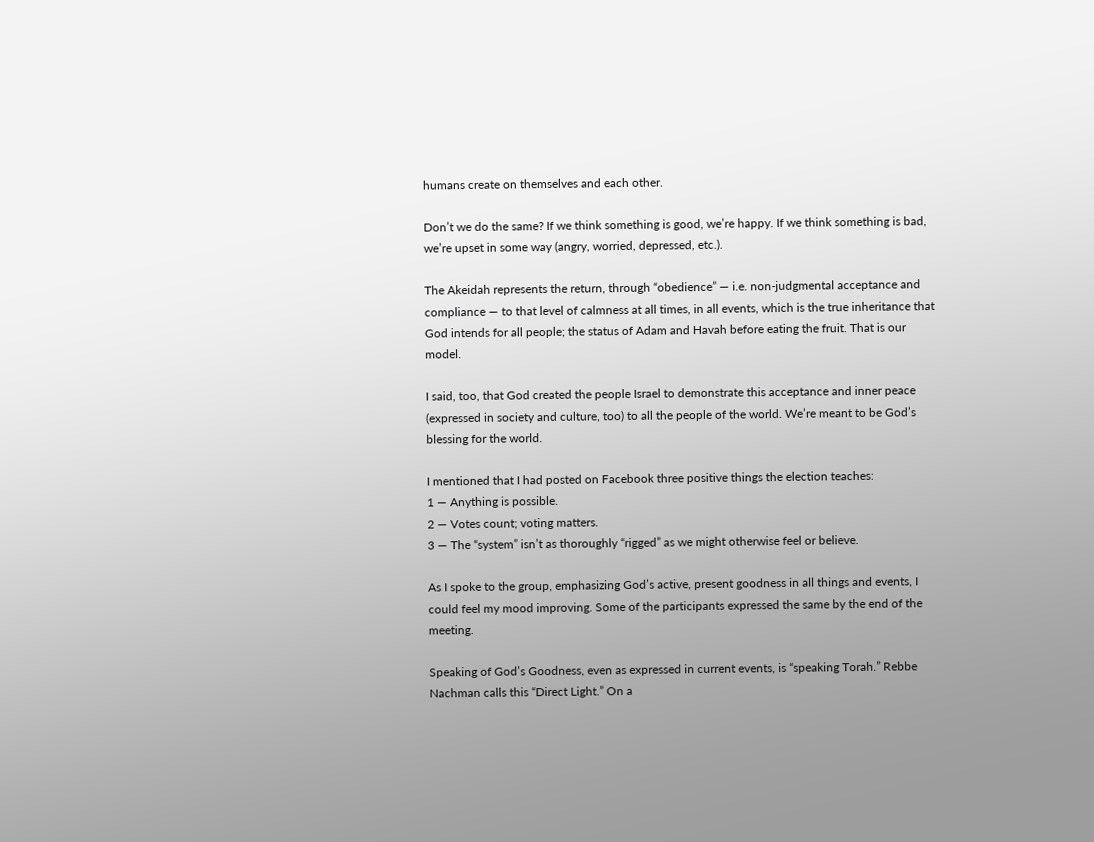humans create on themselves and each other.

Don’t we do the same? If we think something is good, we’re happy. If we think something is bad, we’re upset in some way (angry, worried, depressed, etc.).

The Akeidah represents the return, through “obedience” — i.e. non-judgmental acceptance and compliance — to that level of calmness at all times, in all events, which is the true inheritance that God intends for all people; the status of Adam and Havah before eating the fruit. That is our model.

I said, too, that God created the people Israel to demonstrate this acceptance and inner peace (expressed in society and culture, too) to all the people of the world. We’re meant to be God’s blessing for the world.

I mentioned that I had posted on Facebook three positive things the election teaches:
1 — Anything is possible.
2 — Votes count; voting matters.
3 — The “system” isn’t as thoroughly “rigged” as we might otherwise feel or believe.

As I spoke to the group, emphasizing God’s active, present goodness in all things and events, I could feel my mood improving. Some of the participants expressed the same by the end of the meeting.

Speaking of God’s Goodness, even as expressed in current events, is “speaking Torah.” Rebbe Nachman calls this “Direct Light.” On a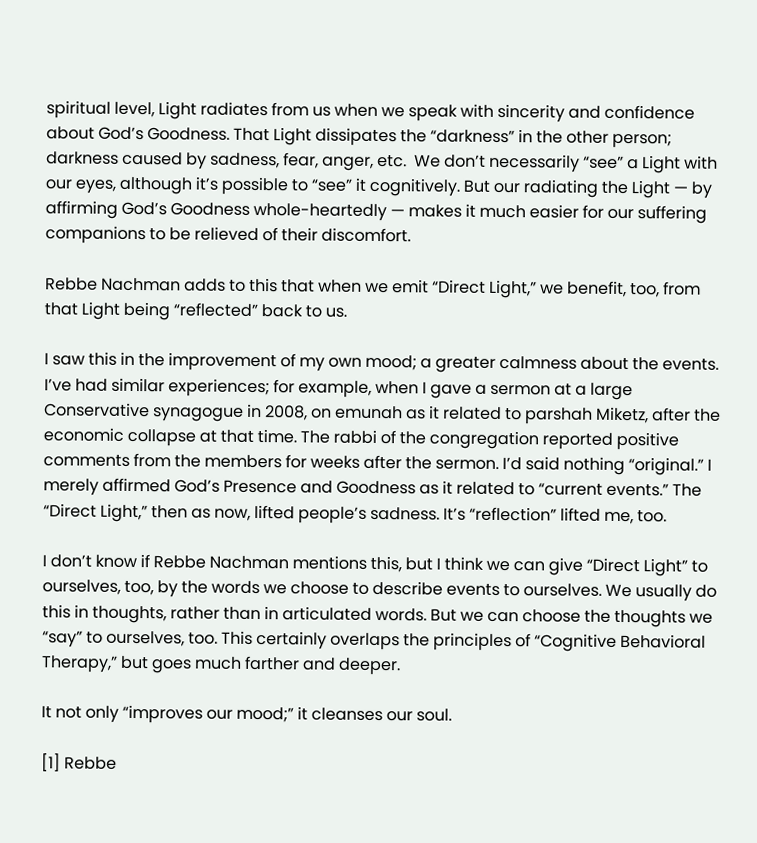spiritual level, Light radiates from us when we speak with sincerity and confidence about God’s Goodness. That Light dissipates the “darkness” in the other person; darkness caused by sadness, fear, anger, etc.  We don’t necessarily “see” a Light with our eyes, although it’s possible to “see” it cognitively. But our radiating the Light — by affirming God’s Goodness whole-heartedly — makes it much easier for our suffering companions to be relieved of their discomfort.

Rebbe Nachman adds to this that when we emit “Direct Light,” we benefit, too, from that Light being “reflected” back to us.

I saw this in the improvement of my own mood; a greater calmness about the events. I’ve had similar experiences; for example, when I gave a sermon at a large Conservative synagogue in 2008, on emunah as it related to parshah Miketz, after the economic collapse at that time. The rabbi of the congregation reported positive comments from the members for weeks after the sermon. I’d said nothing “original.” I merely affirmed God’s Presence and Goodness as it related to “current events.” The “Direct Light,” then as now, lifted people’s sadness. It’s “reflection” lifted me, too.

I don’t know if Rebbe Nachman mentions this, but I think we can give “Direct Light” to ourselves, too, by the words we choose to describe events to ourselves. We usually do this in thoughts, rather than in articulated words. But we can choose the thoughts we “say” to ourselves, too. This certainly overlaps the principles of “Cognitive Behavioral Therapy,” but goes much farther and deeper.

It not only “improves our mood;” it cleanses our soul.

[1] Rebbe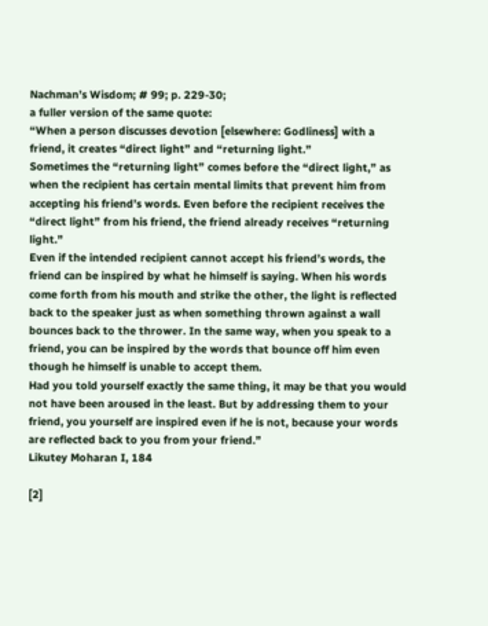Nachman’s Wisdom; # 99; p. 229-30;
a fuller version of the same quote:
“When a person discusses devotion [elsewhere: Godliness] with a friend, it creates “direct light” and “returning light.”
Sometimes the “returning light” comes before the “direct light,” as when the recipient has certain mental limits that prevent him from accepting his friend’s words. Even before the recipient receives the “direct light” from his friend, the friend already receives “returning light.”
Even if the intended recipient cannot accept his friend’s words, the friend can be inspired by what he himself is saying. When his words come forth from his mouth and strike the other, the light is reflected back to the speaker just as when something thrown against a wall bounces back to the thrower. In the same way, when you speak to a friend, you can be inspired by the words that bounce off him even though he himself is unable to accept them.
Had you told yourself exactly the same thing, it may be that you would not have been aroused in the least. But by addressing them to your friend, you yourself are inspired even if he is not, because your words are reflected back to you from your friend.”
Likutey Moharan I, 184

[2]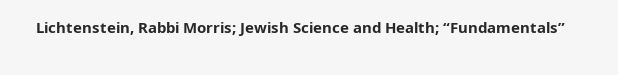Lichtenstein, Rabbi Morris; Jewish Science and Health; “Fundamentals”